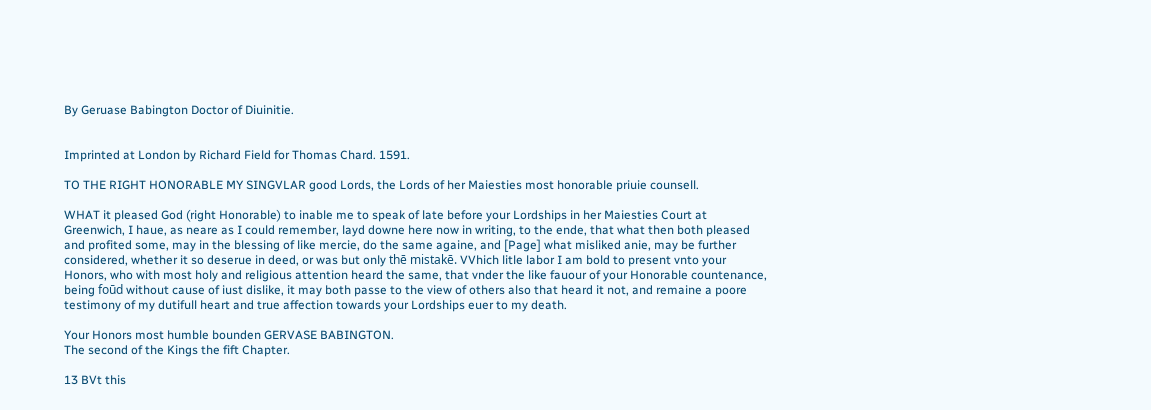By Geruase Babington Doctor of Diuinitie.


Imprinted at London by Richard Field for Thomas Chard. 1591.

TO THE RIGHT HONORABLE MY SINGVLAR good Lords, the Lords of her Maiesties most honorable priuie counsell.

WHAT it pleased God (right Honorable) to inable me to speak of late before your Lordships in her Maiesties Court at Greenwich, I haue, as neare as I could remember, layd downe here now in writing, to the ende, that what then both pleased and profited some, may in the blessing of like mercie, do the same againe, and [Page] what misliked anie, may be further considered, whether it so deserue in deed, or was but only thē mistakē. VVhich litle labor I am bold to present vnto your Honors, who with most holy and religious attention heard the same, that vnder the like fauour of your Honorable countenance, being foūd without cause of iust dislike, it may both passe to the view of others also that heard it not, and remaine a poore testimony of my dutifull heart and true affection towards your Lordships euer to my death.

Your Honors most humble bounden GERVASE BABINGTON.
The second of the Kings the fift Chapter.

13 BVt this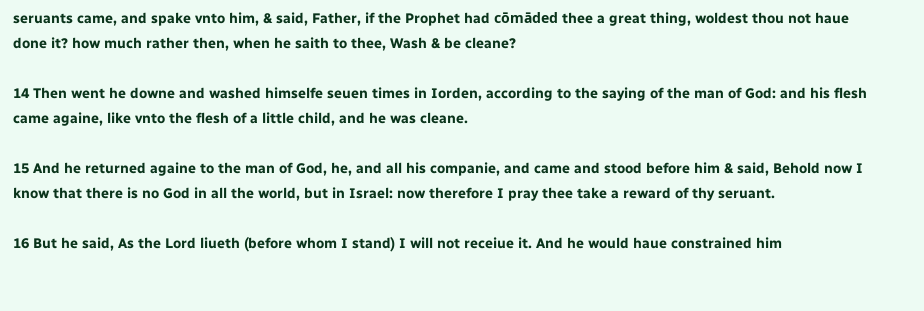seruants came, and spake vnto him, & said, Father, if the Prophet had cōmāded thee a great thing, woldest thou not haue done it? how much rather then, when he saith to thee, Wash & be cleane?

14 Then went he downe and washed himselfe seuen times in Iorden, according to the saying of the man of God: and his flesh came againe, like vnto the flesh of a little child, and he was cleane.

15 And he returned againe to the man of God, he, and all his companie, and came and stood before him & said, Behold now I know that there is no God in all the world, but in Israel: now therefore I pray thee take a reward of thy seruant.

16 But he said, As the Lord liueth (before whom I stand) I will not receiue it. And he would haue constrained him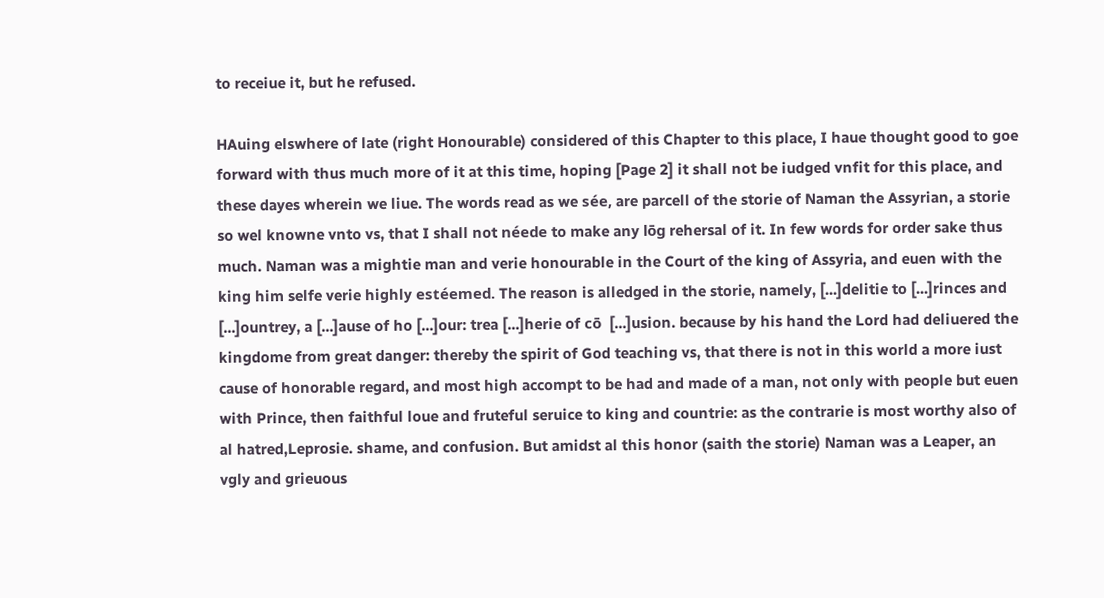to receiue it, but he refused.

HAuing elswhere of late (right Honourable) considered of this Chapter to this place, I haue thought good to goe forward with thus much more of it at this time, hoping [Page 2] it shall not be iudged vnfit for this place, and these dayes wherein we liue. The words read as we sée, are parcell of the storie of Naman the Assyrian, a storie so wel knowne vnto vs, that I shall not néede to make any lōg rehersal of it. In few words for order sake thus much. Naman was a mightie man and verie honourable in the Court of the king of Assyria, and euen with the king him selfe verie highly estéemed. The reason is alledged in the storie, namely, [...]delitie to [...]rinces and [...]ountrey, a [...]ause of ho [...]our: trea [...]herie of cō  [...]usion. because by his hand the Lord had deliuered the kingdome from great danger: thereby the spirit of God teaching vs, that there is not in this world a more iust cause of honorable regard, and most high accompt to be had and made of a man, not only with people but euen with Prince, then faithful loue and fruteful seruice to king and countrie: as the contrarie is most worthy also of al hatred,Leprosie. shame, and confusion. But amidst al this honor (saith the storie) Naman was a Leaper, an vgly and grieuous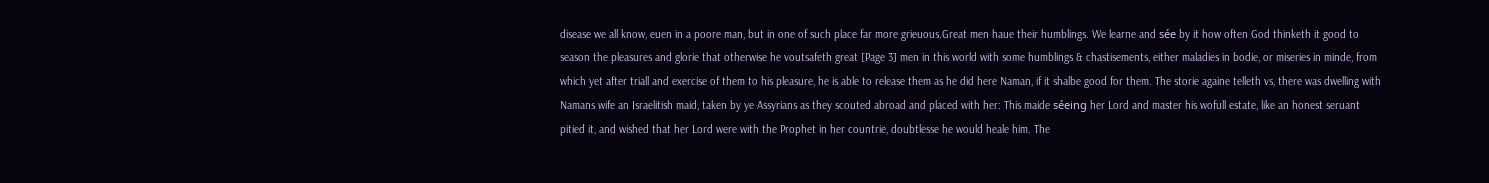disease we all know, euen in a poore man, but in one of such place far more grieuous.Great men haue their humblings. We learne and sée by it how often God thinketh it good to season the pleasures and glorie that otherwise he voutsafeth great [Page 3] men in this world with some humblings & chastisements, either maladies in bodie, or miseries in minde, from which yet after triall and exercise of them to his pleasure, he is able to release them as he did here Naman, if it shalbe good for them. The storie againe telleth vs, there was dwelling with Namans wife an Israelitish maid, taken by ye Assyrians as they scouted abroad and placed with her: This maide séeing her Lord and master his wofull estate, like an honest seruant pitied it, and wished that her Lord were with the Prophet in her countrie, doubtlesse he would heale him. The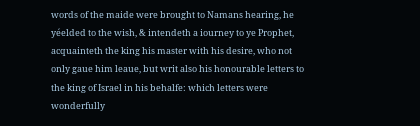words of the maide were brought to Namans hearing, he yéelded to the wish, & intendeth a iourney to ye Prophet, acquainteth the king his master with his desire, who not only gaue him leaue, but writ also his honourable letters to the king of Israel in his behalfe: which letters were wonderfully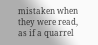mistaken when they were read, as if a quarrel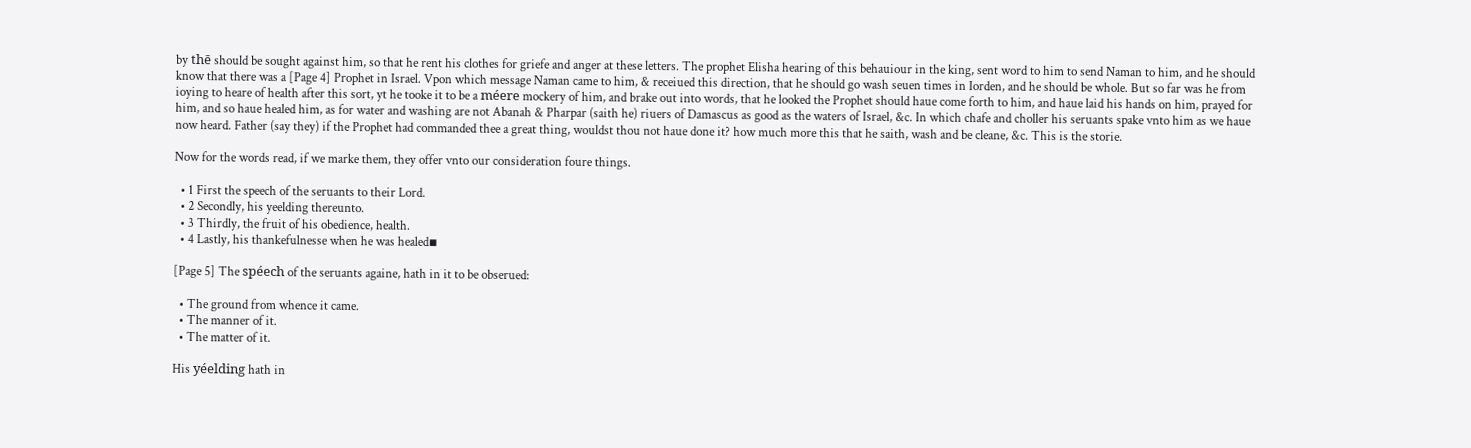by thē should be sought against him, so that he rent his clothes for griefe and anger at these letters. The prophet Elisha hearing of this behauiour in the king, sent word to him to send Naman to him, and he should know that there was a [Page 4] Prophet in Israel. Vpon which message Naman came to him, & receiued this direction, that he should go wash seuen times in Iorden, and he should be whole. But so far was he from ioying to heare of health after this sort, yt he tooke it to be a méere mockery of him, and brake out into words, that he looked the Prophet should haue come forth to him, and haue laid his hands on him, prayed for him, and so haue healed him, as for water and washing are not Abanah & Pharpar (saith he) riuers of Damascus as good as the waters of Israel, &c. In which chafe and choller his seruants spake vnto him as we haue now heard. Father (say they) if the Prophet had commanded thee a great thing, wouldst thou not haue done it? how much more this that he saith, wash and be cleane, &c. This is the storie.

Now for the words read, if we marke them, they offer vnto our consideration foure things.

  • 1 First the speech of the seruants to their Lord.
  • 2 Secondly, his yeelding thereunto.
  • 3 Thirdly, the fruit of his obedience, health.
  • 4 Lastly, his thankefulnesse when he was healed▪

[Page 5] The spéech of the seruants againe, hath in it to be obserued:

  • The ground from whence it came.
  • The manner of it.
  • The matter of it.

His yéelding hath in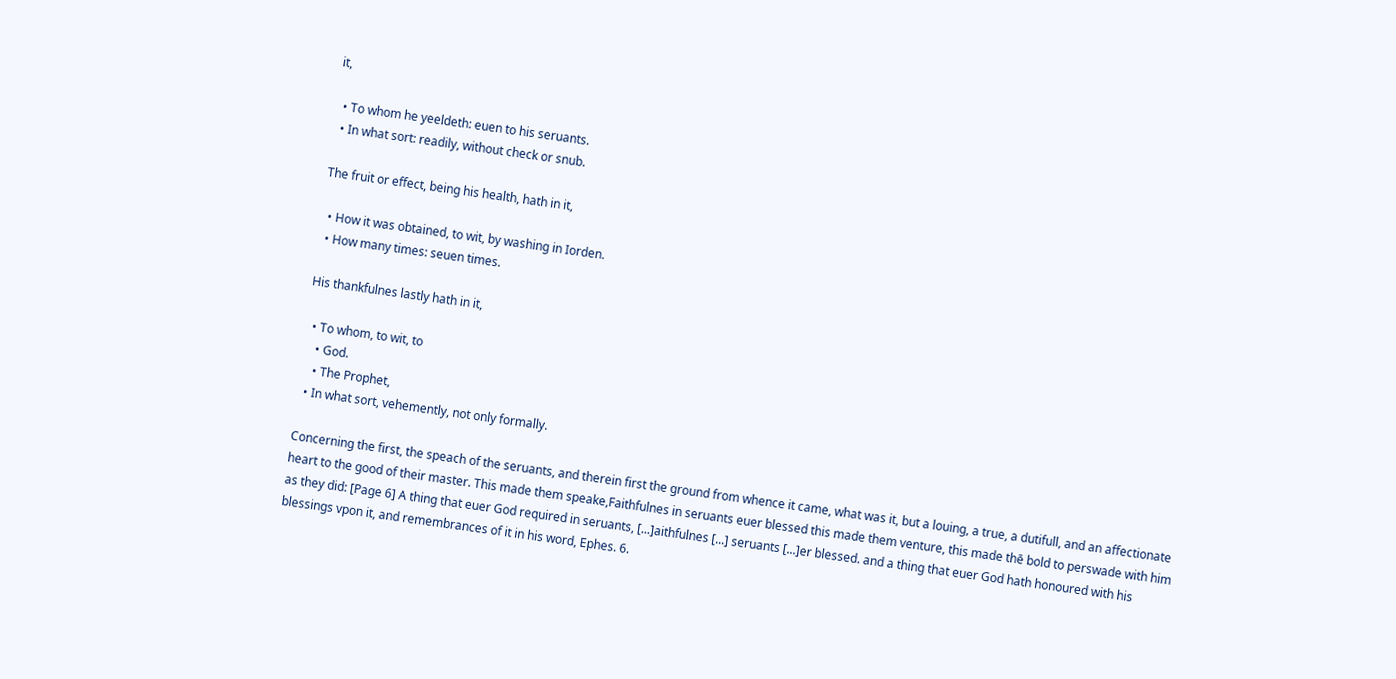it,

  • To whom he yeeldeth: euen to his seruants.
  • In what sort: readily, without check or snub.

The fruit or effect, being his health, hath in it,

  • How it was obtained, to wit, by washing in Iorden.
  • How many times: seuen times.

His thankfulnes lastly hath in it,

  • To whom, to wit, to
    • God.
    • The Prophet,
  • In what sort, vehemently, not only formally.

Concerning the first, the speach of the seruants, and therein first the ground from whence it came, what was it, but a louing, a true, a dutifull, and an affectionate heart to the good of their master. This made them speake,Faithfulnes in seruants euer blessed this made them venture, this made thē bold to perswade with him as they did: [Page 6] A thing that euer God required in seruants, [...]aithfulnes [...] seruants [...]er blessed. and a thing that euer God hath honoured with his blessings vpon it, and remembrances of it in his word, Ephes. 6.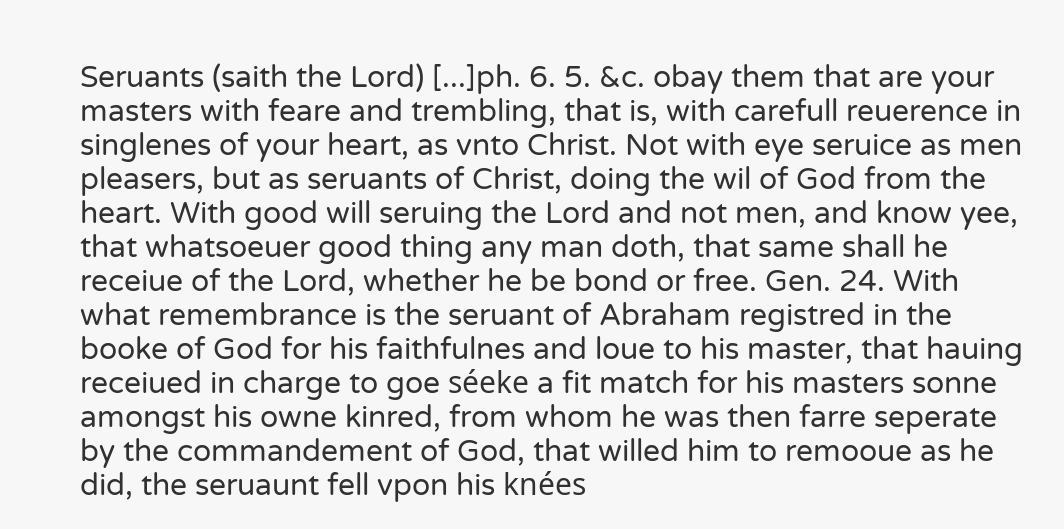Seruants (saith the Lord) [...]ph. 6. 5. &c. obay them that are your masters with feare and trembling, that is, with carefull reuerence in singlenes of your heart, as vnto Christ. Not with eye seruice as men pleasers, but as seruants of Christ, doing the wil of God from the heart. With good will seruing the Lord and not men, and know yee, that whatsoeuer good thing any man doth, that same shall he receiue of the Lord, whether he be bond or free. Gen. 24. With what remembrance is the seruant of Abraham registred in the booke of God for his faithfulnes and loue to his master, that hauing receiued in charge to goe séeke a fit match for his masters sonne amongst his owne kinred, from whom he was then farre seperate by the commandement of God, that willed him to remooue as he did, the seruaunt fell vpon his knées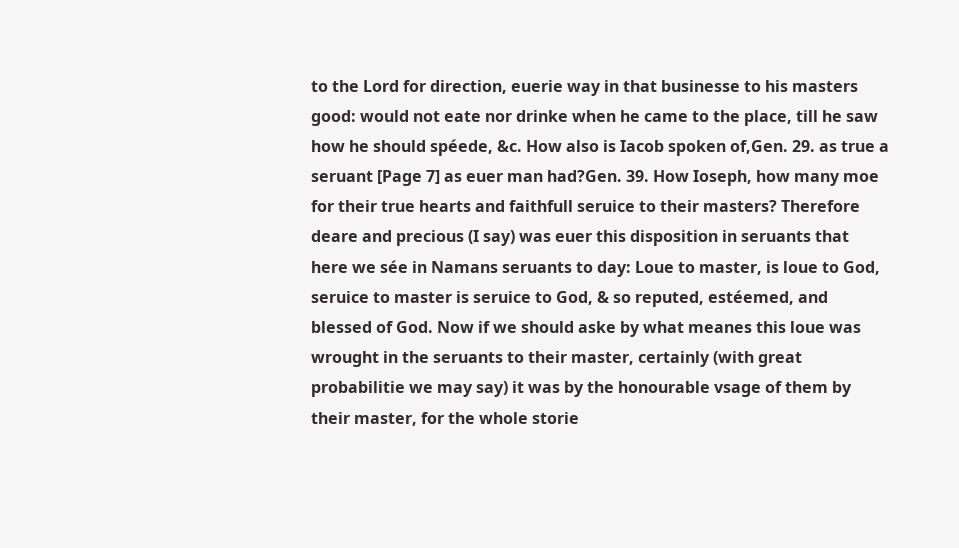to the Lord for direction, euerie way in that businesse to his masters good: would not eate nor drinke when he came to the place, till he saw how he should spéede, &c. How also is Iacob spoken of,Gen. 29. as true a seruant [Page 7] as euer man had?Gen. 39. How Ioseph, how many moe for their true hearts and faithfull seruice to their masters? Therefore deare and precious (I say) was euer this disposition in seruants that here we sée in Namans seruants to day: Loue to master, is loue to God, seruice to master is seruice to God, & so reputed, estéemed, and blessed of God. Now if we should aske by what meanes this loue was wrought in the seruants to their master, certainly (with great probabilitie we may say) it was by the honourable vsage of them by their master, for the whole storie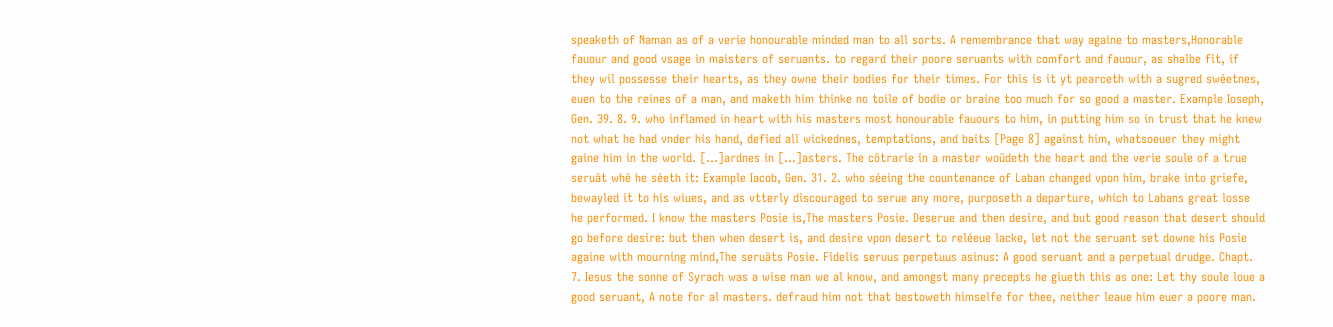speaketh of Naman as of a verie honourable minded man to all sorts. A remembrance that way againe to masters,Honorable fauour and good vsage in maisters of seruants. to regard their poore seruants with comfort and fauour, as shalbe fit, if they wil possesse their hearts, as they owne their bodies for their times. For this is it yt pearceth with a sugred swéetnes, euen to the reines of a man, and maketh him thinke no toile of bodie or braine too much for so good a master. Example Ioseph, Gen. 39. 8. 9. who inflamed in heart with his masters most honourable fauours to him, in putting him so in trust that he knew not what he had vnder his hand, defied all wickednes, temptations, and baits [Page 8] against him, whatsoeuer they might gaine him in the world. [...]ardnes in [...]asters. The cōtrarie in a master woūdeth the heart and the verie soule of a true seruāt whē he séeth it: Example Iacob, Gen. 31. 2. who séeing the countenance of Laban changed vpon him, brake into griefe, bewayled it to his wiues, and as vtterly discouraged to serue any more, purposeth a departure, which to Labans great losse he performed. I know the masters Posie is,The masters Posie. Deserue and then desire, and but good reason that desert should go before desire: but then when desert is, and desire vpon desert to reléeue lacke, let not the seruant set downe his Posie againe with mourning mind,The seruāts Posie. Fidelis seruus perpetuus asinus: A good seruant and a perpetual drudge. Chapt. 7. Iesus the sonne of Syrach was a wise man we al know, and amongst many precepts he giueth this as one: Let thy soule loue a good seruant, A note for al masters. defraud him not that bestoweth himselfe for thee, neither leaue him euer a poore man.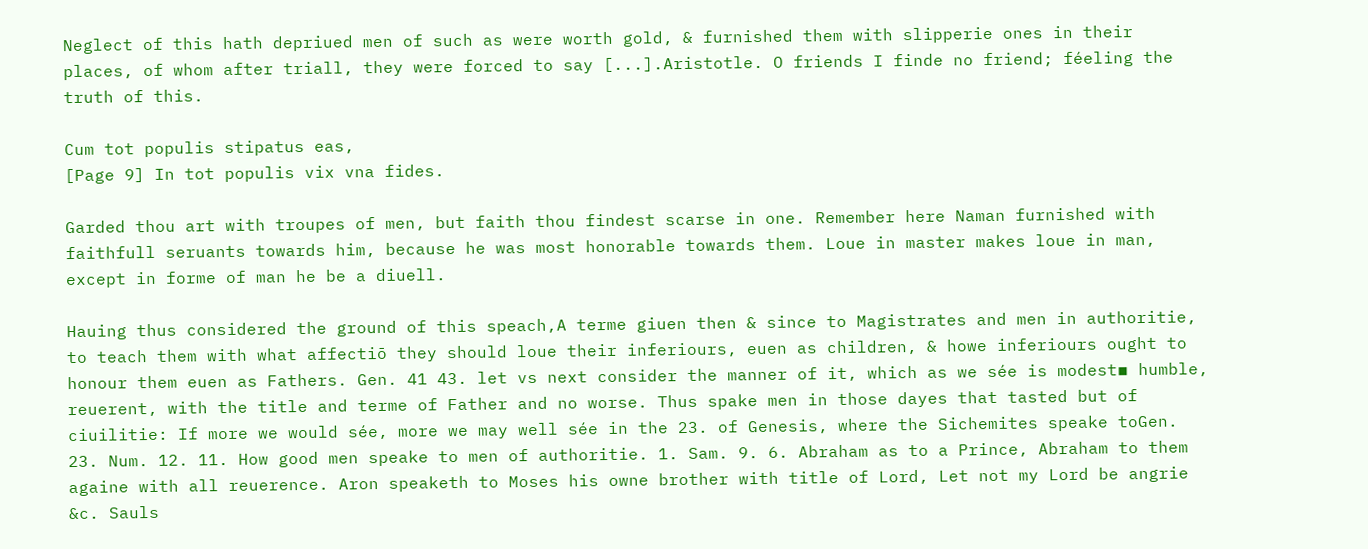Neglect of this hath depriued men of such as were worth gold, & furnished them with slipperie ones in their places, of whom after triall, they were forced to say [...].Aristotle. O friends I finde no friend; féeling the truth of this.

Cum tot populis stipatus eas,
[Page 9] In tot populis vix vna fides.

Garded thou art with troupes of men, but faith thou findest scarse in one. Remember here Naman furnished with faithfull seruants towards him, because he was most honorable towards them. Loue in master makes loue in man, except in forme of man he be a diuell.

Hauing thus considered the ground of this speach,A terme giuen then & since to Magistrates and men in authoritie, to teach them with what affectiō they should loue their inferiours, euen as children, & howe inferiours ought to honour them euen as Fathers. Gen. 41 43. let vs next consider the manner of it, which as we sée is modest▪ humble, reuerent, with the title and terme of Father and no worse. Thus spake men in those dayes that tasted but of ciuilitie: If more we would sée, more we may well sée in the 23. of Genesis, where the Sichemites speake toGen. 23. Num. 12. 11. How good men speake to men of authoritie. 1. Sam. 9. 6. Abraham as to a Prince, Abraham to them againe with all reuerence. Aron speaketh to Moses his owne brother with title of Lord, Let not my Lord be angrie &c. Sauls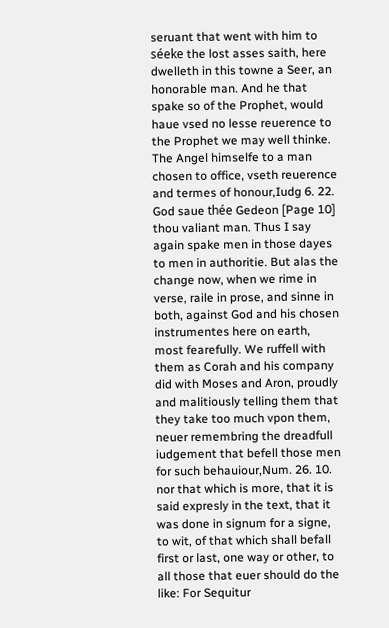seruant that went with him to séeke the lost asses saith, here dwelleth in this towne a Seer, an honorable man. And he that spake so of the Prophet, would haue vsed no lesse reuerence to the Prophet we may well thinke. The Angel himselfe to a man chosen to office, vseth reuerence and termes of honour,Iudg 6. 22. God saue thée Gedeon [Page 10] thou valiant man. Thus I say again spake men in those dayes to men in authoritie. But alas the change now, when we rime in verse, raile in prose, and sinne in both, against God and his chosen instrumentes here on earth, most fearefully. We ruffell with them as Corah and his company did with Moses and Aron, proudly and malitiously telling them that they take too much vpon them, neuer remembring the dreadfull iudgement that befell those men for such behauiour,Num. 26. 10. nor that which is more, that it is said expresly in the text, that it was done in signum for a signe, to wit, of that which shall befall first or last, one way or other, to all those that euer should do the like: For Sequitur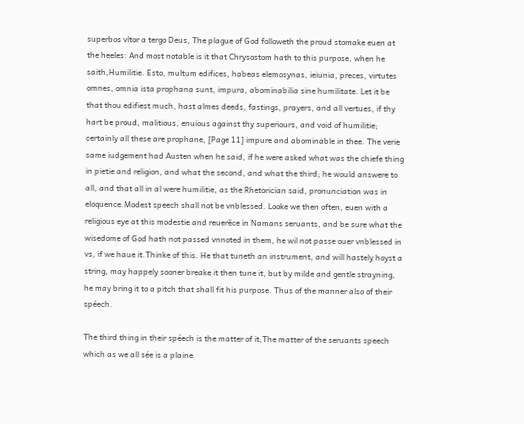superbos vltor a tergo Deus, The plague of God followeth the proud stomake euen at the heeles: And most notable is it that Chrysostom hath to this purpose, when he saith,Humilitie. Esto, multum edifices, habeas elemosynas, ieiunia, preces, virtutes omnes, omnia ista prophana sunt, impura, abominabilia sine humilitate. Let it be that thou edifiest much, hast almes deeds, fastings, prayers, and all vertues, if thy hart be proud, malitious, enuious against thy superiours, and void of humilitie; certainly all these are prophane, [Page 11] impure and abominable in thee. The verie same iudgement had Austen when he said, if he were asked what was the chiefe thing in pietie and religion, and what the second, and what the third; he would answere to all, and that all in al were humilitie, as the Rhetorician said, pronunciation was in eloquence.Modest speech shall not be vnblessed. Looke we then often, euen with a religious eye at this modestie and reuerēce in Namans seruants, and be sure what the wisedome of God hath not passed vnnoted in them, he wil not passe ouer vnblessed in vs, if we haue it.Thinke of this. He that tuneth an instrument, and will hastely hoyst a string, may happely sooner breake it then tune it, but by milde and gentle strayning, he may bring it to a pitch that shall fit his purpose. Thus of the manner also of their spéech.

The third thing in their spéech is the matter of it,The matter of the seruants speech which as we all sée is a plaine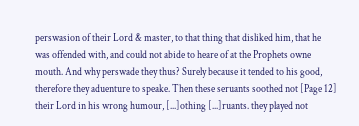perswasion of their Lord & master, to that thing that disliked him, that he was offended with, and could not abide to heare of at the Prophets owne mouth. And why perswade they thus? Surely because it tended to his good, therefore they aduenture to speake. Then these seruants soothed not [Page 12] their Lord in his wrong humour, [...]othing [...]ruants. they played not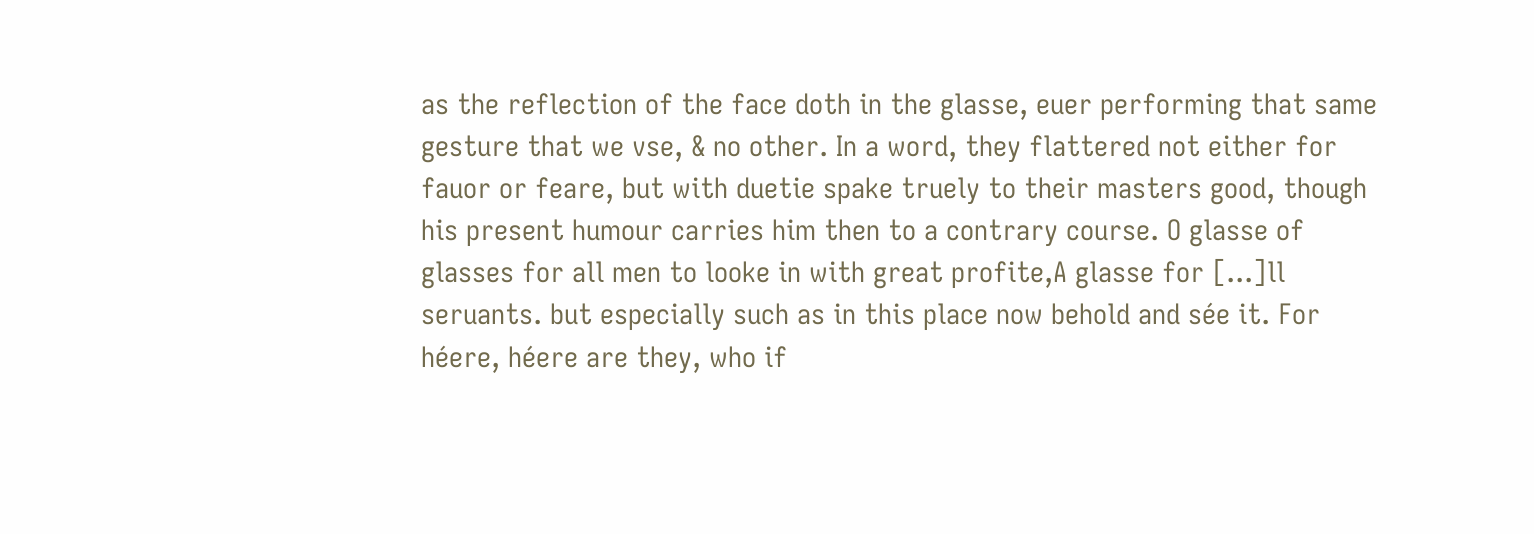as the reflection of the face doth in the glasse, euer performing that same gesture that we vse, & no other. In a word, they flattered not either for fauor or feare, but with duetie spake truely to their masters good, though his present humour carries him then to a contrary course. O glasse of glasses for all men to looke in with great profite,A glasse for [...]ll seruants. but especially such as in this place now behold and sée it. For héere, héere are they, who if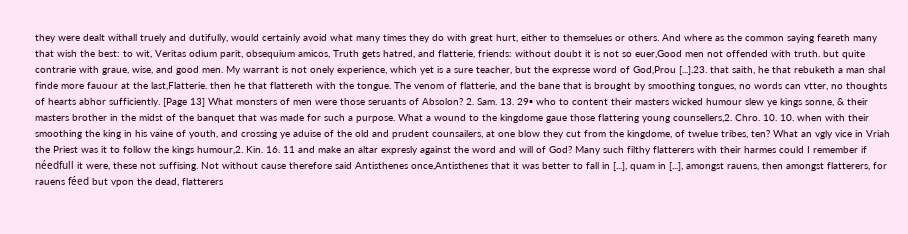they were dealt withall truely and dutifully, would certainly avoid what many times they do with great hurt, either to themselues or others. And where as the common saying feareth many that wish the best: to wit, Veritas odium parit, obsequium amicos, Truth gets hatred, and flatterie, friends: without doubt it is not so euer,Good men not offended with truth. but quite contrarie with graue, wise, and good men. My warrant is not onely experience, which yet is a sure teacher, but the expresse word of God,Prou [...].23. that saith, he that rebuketh a man shal finde more fauour at the last,Flatterie. then he that flattereth with the tongue. The venom of flatterie, and the bane that is brought by smoothing tongues, no words can vtter, no thoughts of hearts abhor sufficiently. [Page 13] What monsters of men were those seruants of Absolon? 2. Sam. 13. 29▪ who to content their masters wicked humour slew ye kings sonne, & their masters brother in the midst of the banquet that was made for such a purpose. What a wound to the kingdome gaue those flattering young counsellers,2. Chro. 10. 10. when with their smoothing the king in his vaine of youth, and crossing ye aduise of the old and prudent counsailers, at one blow they cut from the kingdome, of twelue tribes, ten? What an vgly vice in Vriah the Priest was it to follow the kings humour,2. Kin. 16. 11 and make an altar expresly against the word and will of God? Many such filthy flatterers with their harmes could I remember if néedfull it were, these not suffising. Not without cause therefore said Antisthenes once,Antisthenes that it was better to fall in [...], quam in [...], amongst rauens, then amongst flatterers, for rauens féed but vpon the dead, flatterers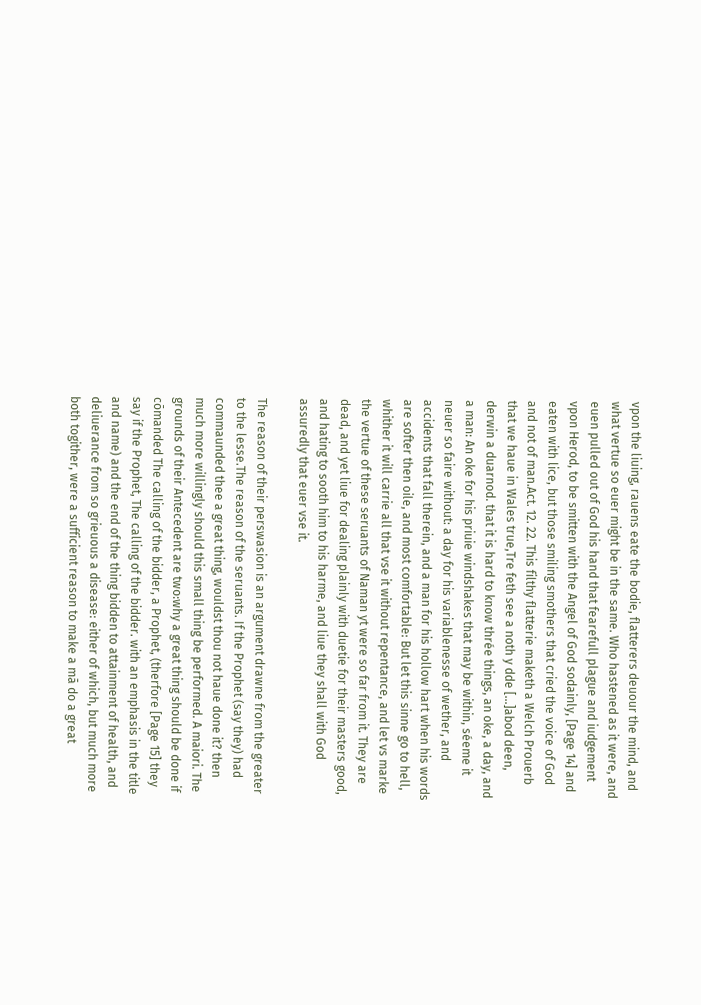vpon the liuing, rauens eate the bodie, flatterers deuour the mind, and what vertue so euer might be in the same. Who hastened as it were, and euen pulled out of God his hand that fearefull plague and iudgement vpon Herod, to be smitten with the Angel of God sodainly, [Page 14] and eaten with lice, but those smiling smothers that cried the voice of God and not of man.Act. 12. 22. This filthy flatterie maketh a Welch Prouerb that we haue in Wales true,Tre feth see a noth y dde [...]abod deen, derwin a duarnod. that it is hard to know thrée things, an oke, a day, and a man: An oke for his priuie windshakes that may be within, séeme it neuer so faire without: a day for his variablenesse of wether, and accidents that fall therein, and a man for his hollow hart when his words are softer then oile, and most comfortable: But let this sinne go to hell, whither it will carrie all that vse it without repentance, and let vs marke the vertue of these seruants of Naman yt were so far from it. They are dead, and yet liue for dealing plainly with duetie for their masters good, and hating to sooth him to his harme, and liue they shall with God assuredly that euer vse it.

The reason of their perswasion is an argument drawne from the greater to the lesse.The reason of the seruants. If the Prophet (say they) had commaunded thee a great thing, wouldst thou not haue done it? then much more willingly should this small thing be performed. A maiori. The grounds of their Antecedent are two:why a great thing should be done if cōmanded The calling of the bidder, a Prophet, (therfore [Page 15] they say if the Prophet, The calling of the bidder. with an emphasis in the title and name) and the end of the thing bidden to attainment of health, and deliuerance from so grieuous a disease: either of which, but much more both togither, were a sufficient reason to make a mā do a great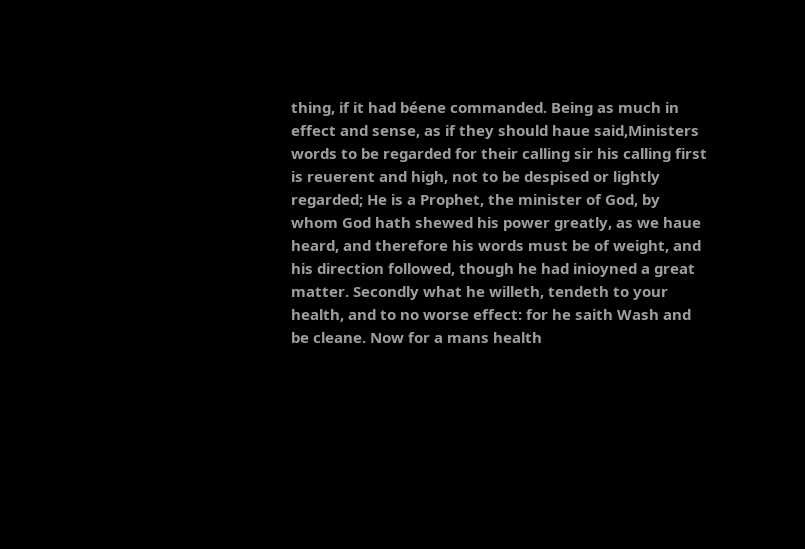thing, if it had béene commanded. Being as much in effect and sense, as if they should haue said,Ministers words to be regarded for their calling sir his calling first is reuerent and high, not to be despised or lightly regarded; He is a Prophet, the minister of God, by whom God hath shewed his power greatly, as we haue heard, and therefore his words must be of weight, and his direction followed, though he had inioyned a great matter. Secondly what he willeth, tendeth to your health, and to no worse effect: for he saith Wash and be cleane. Now for a mans health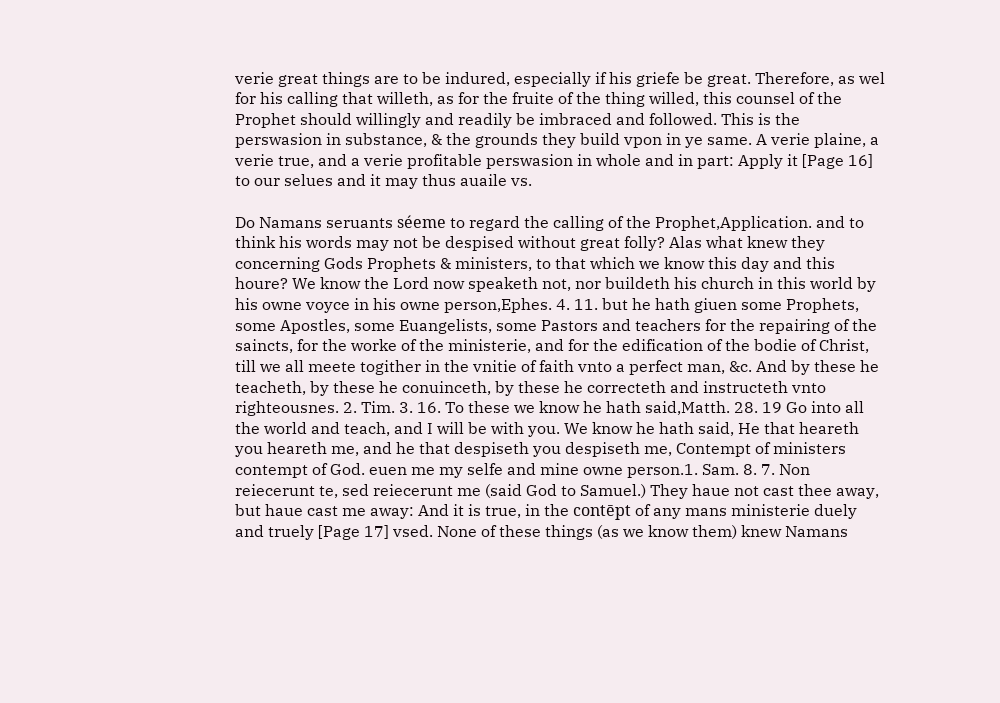verie great things are to be indured, especially if his griefe be great. Therefore, as wel for his calling that willeth, as for the fruite of the thing willed, this counsel of the Prophet should willingly and readily be imbraced and followed. This is the perswasion in substance, & the grounds they build vpon in ye same. A verie plaine, a verie true, and a verie profitable perswasion in whole and in part: Apply it [Page 16] to our selues and it may thus auaile vs.

Do Namans seruants séeme to regard the calling of the Prophet,Application. and to think his words may not be despised without great folly? Alas what knew they concerning Gods Prophets & ministers, to that which we know this day and this houre? We know the Lord now speaketh not, nor buildeth his church in this world by his owne voyce in his owne person,Ephes. 4. 11. but he hath giuen some Prophets, some Apostles, some Euangelists, some Pastors and teachers for the repairing of the saincts, for the worke of the ministerie, and for the edification of the bodie of Christ, till we all meete togither in the vnitie of faith vnto a perfect man, &c. And by these he teacheth, by these he conuinceth, by these he correcteth and instructeth vnto righteousnes. 2. Tim. 3. 16. To these we know he hath said,Matth. 28. 19 Go into all the world and teach, and I will be with you. We know he hath said, He that heareth you heareth me, and he that despiseth you despiseth me, Contempt of ministers contempt of God. euen me my selfe and mine owne person.1. Sam. 8. 7. Non reiecerunt te, sed reiecerunt me (said God to Samuel.) They haue not cast thee away, but haue cast me away: And it is true, in the contēpt of any mans ministerie duely and truely [Page 17] vsed. None of these things (as we know them) knew Namans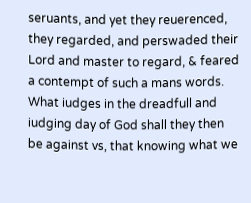seruants, and yet they reuerenced, they regarded, and perswaded their Lord and master to regard, & feared a contempt of such a mans words. What iudges in the dreadfull and iudging day of God shall they then be against vs, that knowing what we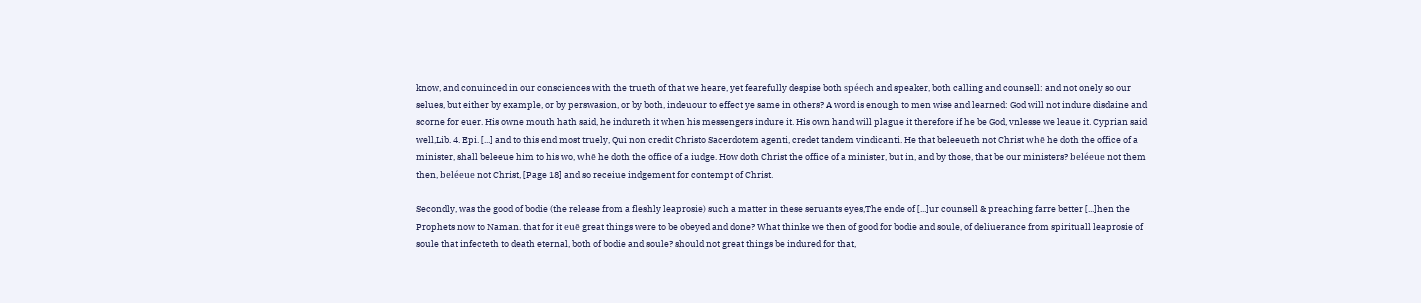know, and conuinced in our consciences with the trueth of that we heare, yet fearefully despise both spéech and speaker, both calling and counsell: and not onely so our selues, but either by example, or by perswasion, or by both, indeuour to effect ye same in others? A word is enough to men wise and learned: God will not indure disdaine and scorne for euer. His owne mouth hath said, he indureth it when his messengers indure it. His own hand will plague it therefore if he be God, vnlesse we leaue it. Cyprian said well,Lib. 4. Epi. [...] and to this end most truely, Qui non credit Christo Sacerdotem agenti, credet tandem vindicanti. He that beleeueth not Christ whē he doth the office of a minister, shall beleeue him to his wo, whē he doth the office of a iudge. How doth Christ the office of a minister, but in, and by those, that be our ministers? beléeue not them then, beléeue not Christ, [Page 18] and so receiue indgement for contempt of Christ.

Secondly, was the good of bodie (the release from a fleshly leaprosie) such a matter in these seruants eyes,The ende of [...]ur counsell & preaching farre better [...]hen the Prophets now to Naman. that for it euē great things were to be obeyed and done? What thinke we then of good for bodie and soule, of deliuerance from spirituall leaprosie of soule that infecteth to death eternal, both of bodie and soule? should not great things be indured for that,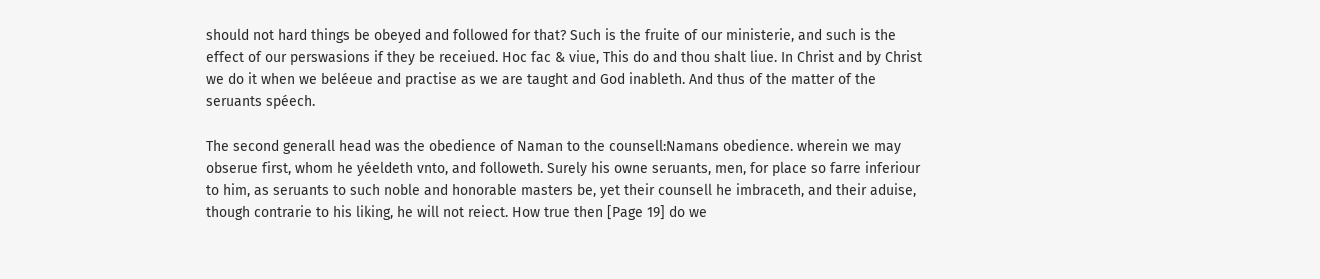should not hard things be obeyed and followed for that? Such is the fruite of our ministerie, and such is the effect of our perswasions if they be receiued. Hoc fac & viue, This do and thou shalt liue. In Christ and by Christ we do it when we beléeue and practise as we are taught and God inableth. And thus of the matter of the seruants spéech.

The second generall head was the obedience of Naman to the counsell:Namans obedience. wherein we may obserue first, whom he yéeldeth vnto, and followeth. Surely his owne seruants, men, for place so farre inferiour to him, as seruants to such noble and honorable masters be, yet their counsell he imbraceth, and their aduise, though contrarie to his liking, he will not reiect. How true then [Page 19] do we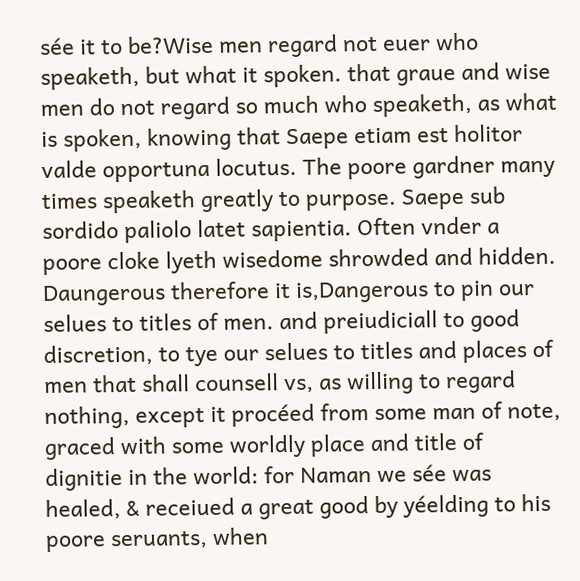sée it to be?Wise men regard not euer who speaketh, but what it spoken. that graue and wise men do not regard so much who speaketh, as what is spoken, knowing that Saepe etiam est holitor valde opportuna locutus. The poore gardner many times speaketh greatly to purpose. Saepe sub sordido paliolo latet sapientia. Often vnder a poore cloke lyeth wisedome shrowded and hidden. Daungerous therefore it is,Dangerous to pin our selues to titles of men. and preiudiciall to good discretion, to tye our selues to titles and places of men that shall counsell vs, as willing to regard nothing, except it procéed from some man of note, graced with some worldly place and title of dignitie in the world: for Naman we sée was healed, & receiued a great good by yéelding to his poore seruants, when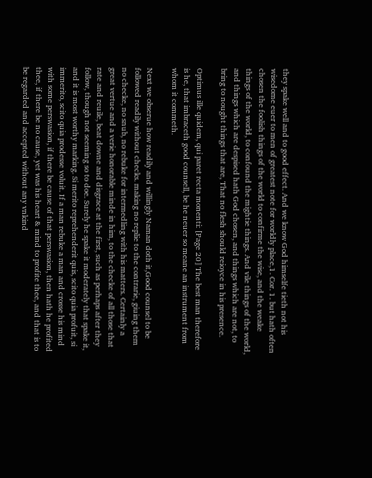they spake well and to good effect. And we know God himselfe tieth not his wisedome euer to men of greatest note for worldly place,1. Cor. 1. but hath often chosen the foolish things of the world to confirme the wise, and the weake things of the world, to confound the mightie things. And vile things of the world, and things which are despised hath God chosen, and things which are not, to bring to nought things that are, That no flesh should reioyce in his presence.

Optimus ille quidem, qui paret recta monenti: [Page 20] The best man therefore is he, that imbraceth good counsell, be he neuer so meane an instrument from whom it commeth.

Next we obserue how readily and willingly Naman doth it,Good counsel to be followed readily without checks. making no replie to the contrarie, giuing them no checke, no snub, no rebuke for intermedling with his matters. Certainly a great vertue and a verie honorable minde in him, to the checke of all those that rate and reuile, beat downe and disgrace at the first, such as perhaps after they follow, though not seeming so to doe. Surely he spake it moderately that spake it, and it is most worthy marking. Si merito reprehenderit quis, scito quia profuit, si immerito, scito quia prodesse voluit. If a man rebuke a man and crosse his mind with some perswasion, if there be cause of that perswasion, then hath he profited thee, if there be no cause, yet was his heart & mind to profite thee, and that is to be regarded and accepted without any vnkind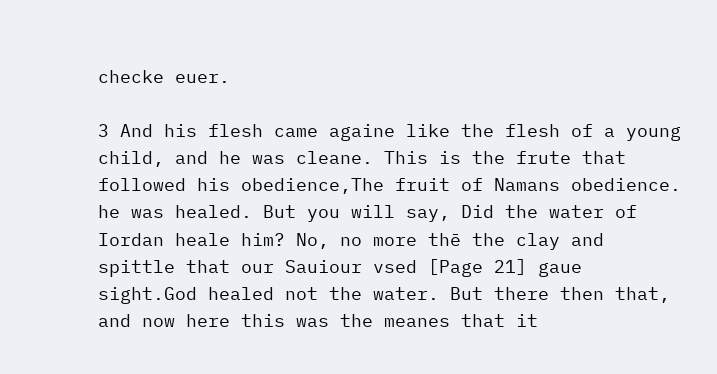checke euer.

3 And his flesh came againe like the flesh of a young child, and he was cleane. This is the frute that followed his obedience,The fruit of Namans obedience. he was healed. But you will say, Did the water of Iordan heale him? No, no more thē the clay and spittle that our Sauiour vsed [Page 21] gaue sight.God healed not the water. But there then that, and now here this was the meanes that it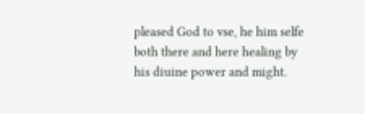pleased God to vse, he him selfe both there and here healing by his diuine power and might.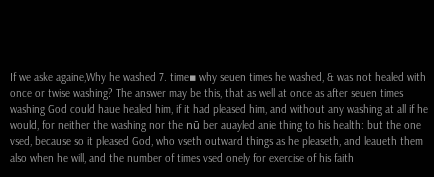If we aske againe,Why he washed 7. time▪ why seuen times he washed, & was not healed with once or twise washing? The answer may be this, that as well at once as after seuen times washing God could haue healed him, if it had pleased him, and without any washing at all if he would, for neither the washing nor the nū ber auayled anie thing to his health: but the one vsed, because so it pleased God, who vseth outward things as he pleaseth, and leaueth them also when he will, and the number of times vsed onely for exercise of his faith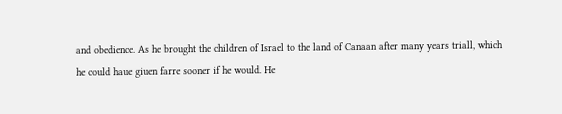and obedience. As he brought the children of Israel to the land of Canaan after many years triall, which he could haue giuen farre sooner if he would. He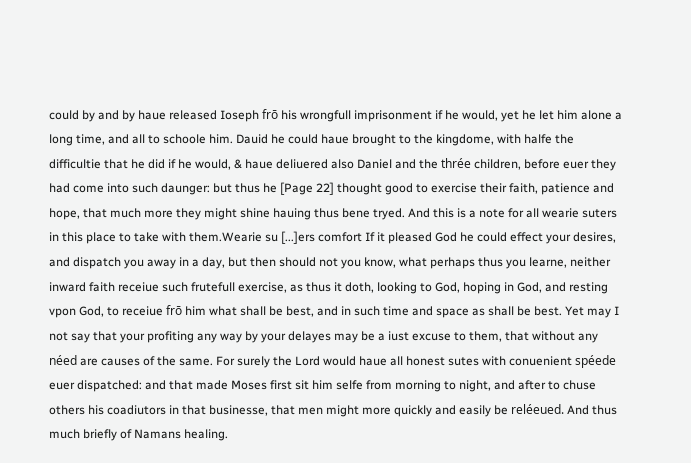could by and by haue released Ioseph frō his wrongfull imprisonment if he would, yet he let him alone a long time, and all to schoole him. Dauid he could haue brought to the kingdome, with halfe the difficultie that he did if he would, & haue deliuered also Daniel and the thrée children, before euer they had come into such daunger: but thus he [Page 22] thought good to exercise their faith, patience and hope, that much more they might shine hauing thus bene tryed. And this is a note for all wearie suters in this place to take with them.Wearie su [...]ers comfort If it pleased God he could effect your desires, and dispatch you away in a day, but then should not you know, what perhaps thus you learne, neither inward faith receiue such frutefull exercise, as thus it doth, looking to God, hoping in God, and resting vpon God, to receiue frō him what shall be best, and in such time and space as shall be best. Yet may I not say that your profiting any way by your delayes may be a iust excuse to them, that without any néed are causes of the same. For surely the Lord would haue all honest sutes with conuenient spéede euer dispatched: and that made Moses first sit him selfe from morning to night, and after to chuse others his coadiutors in that businesse, that men might more quickly and easily be reléeued. And thus much briefly of Namans healing.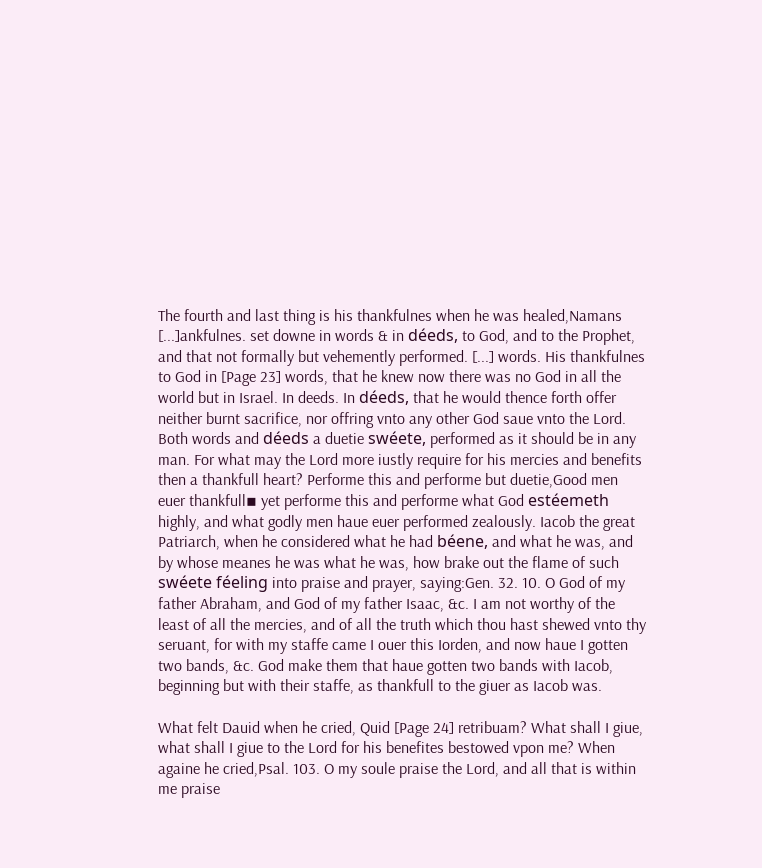The fourth and last thing is his thankfulnes when he was healed,Namans [...]ankfulnes. set downe in words & in déeds, to God, and to the Prophet, and that not formally but vehemently performed. [...] words. His thankfulnes to God in [Page 23] words, that he knew now there was no God in all the world but in Israel. In deeds. In déeds, that he would thence forth offer neither burnt sacrifice, nor offring vnto any other God saue vnto the Lord. Both words and déeds a duetie swéete, performed as it should be in any man. For what may the Lord more iustly require for his mercies and benefits then a thankfull heart? Performe this and performe but duetie,Good men euer thankfull▪ yet performe this and performe what God estéemeth highly, and what godly men haue euer performed zealously. Iacob the great Patriarch, when he considered what he had béene, and what he was, and by whose meanes he was what he was, how brake out the flame of such swéete féeling into praise and prayer, saying:Gen. 32. 10. O God of my father Abraham, and God of my father Isaac, &c. I am not worthy of the least of all the mercies, and of all the truth which thou hast shewed vnto thy seruant, for with my staffe came I ouer this Iorden, and now haue I gotten two bands, &c. God make them that haue gotten two bands with Iacob, beginning but with their staffe, as thankfull to the giuer as Iacob was.

What felt Dauid when he cried, Quid [Page 24] retribuam? What shall I giue, what shall I giue to the Lord for his benefites bestowed vpon me? When againe he cried,Psal. 103. O my soule praise the Lord, and all that is within me praise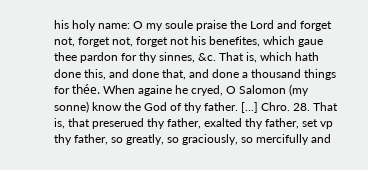his holy name: O my soule praise the Lord and forget not, forget not, forget not his benefites, which gaue thee pardon for thy sinnes, &c. That is, which hath done this, and done that, and done a thousand things for thée. When againe he cryed, O Salomon (my sonne) know the God of thy father. [...] Chro. 28. That is, that preserued thy father, exalted thy father, set vp thy father, so greatly, so graciously, so mercifully and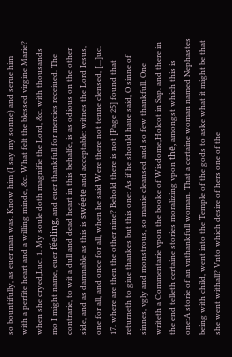so bountifully, as euer man was. Know him (I say my sonne) and serue him with a perfite heart and a willing minde, &c. What felt the blessed virgine Marie? when she cryed,Luc. 1. My soule doth magnifie the Lord, &c. with thousands mo I might name, euer féeling, and euer thankfull for mercies receiued. The contrarie, to wit a dull and dead heart in this behalfe, is as odious on the other side, and as damnable as this is swéete and acceptable: witnes the Lord Iesus, one for all, and once for all, when he said Were there not tenne clensed, [...]uc. 17. where are then the other nine? Behold there is not [Page 25] found that returneth to giue thankes but this one: As if he should haue said, O sinne of sinnes, vgly and monstrous, so manie cleansed and so few thankfull. One writeth a Commentarie vpon the booke of Wisdome,Holcot in Sap. and there in the end telleth certaine stories moralizing vpon thē, amongst which this is one:A storie of an vnthankfull woman. That a certaine woman named Nephastes being with child, went into the Temple of the gods to aske what it might be that she went withall? Vnto which desire of hers one of the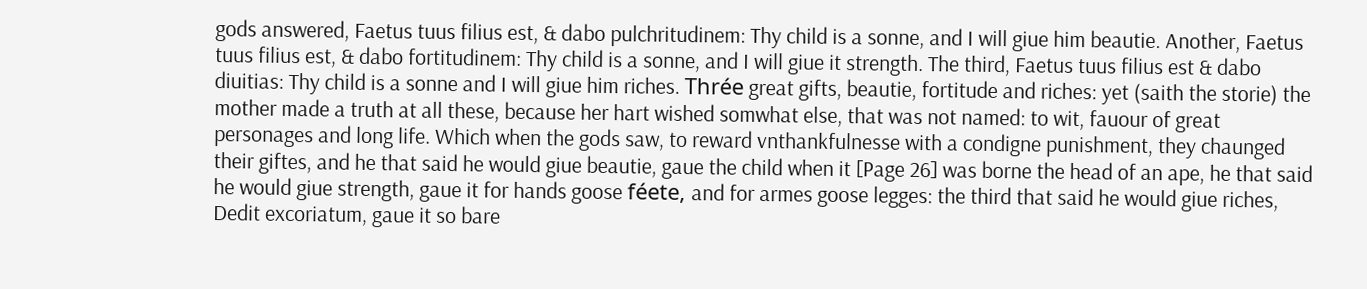gods answered, Faetus tuus filius est, & dabo pulchritudinem: Thy child is a sonne, and I will giue him beautie. Another, Faetus tuus filius est, & dabo fortitudinem: Thy child is a sonne, and I will giue it strength. The third, Faetus tuus filius est & dabo diuitias: Thy child is a sonne and I will giue him riches. Thrée great gifts, beautie, fortitude and riches: yet (saith the storie) the mother made a truth at all these, because her hart wished somwhat else, that was not named: to wit, fauour of great personages and long life. Which when the gods saw, to reward vnthankfulnesse with a condigne punishment, they chaunged their giftes, and he that said he would giue beautie, gaue the child when it [Page 26] was borne the head of an ape, he that said he would giue strength, gaue it for hands goose féete, and for armes goose legges: the third that said he would giue riches, Dedit excoriatum, gaue it so bare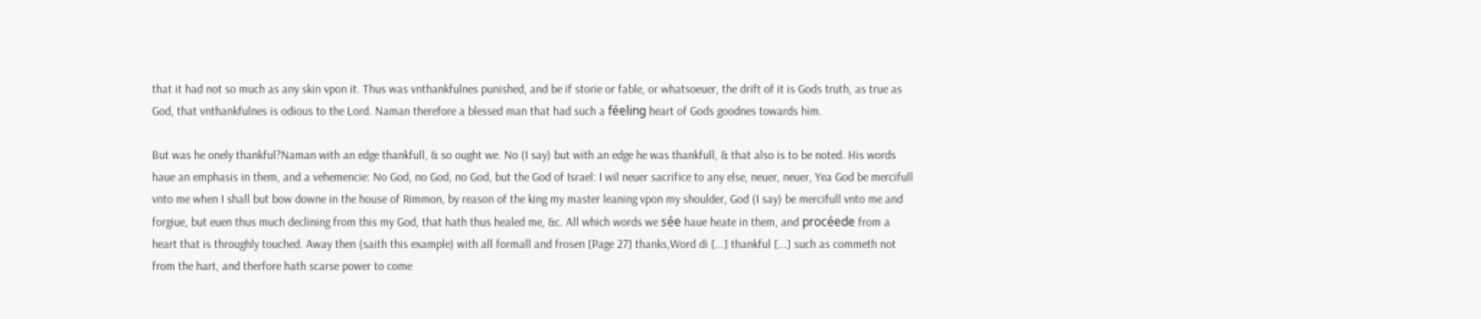that it had not so much as any skin vpon it. Thus was vnthankfulnes punished, and be if storie or fable, or whatsoeuer, the drift of it is Gods truth, as true as God, that vnthankfulnes is odious to the Lord. Naman therefore a blessed man that had such a féeling heart of Gods goodnes towards him.

But was he onely thankful?Naman with an edge thankfull, & so ought we. No (I say) but with an edge he was thankfull, & that also is to be noted. His words haue an emphasis in them, and a vehemencie: No God, no God, no God, but the God of Israel: I wil neuer sacrifice to any else, neuer, neuer, Yea God be mercifull vnto me when I shall but bow downe in the house of Rimmon, by reason of the king my master leaning vpon my shoulder, God (I say) be mercifull vnto me and forgiue, but euen thus much declining from this my God, that hath thus healed me, &c. All which words we sée haue heate in them, and procéede from a heart that is throughly touched. Away then (saith this example) with all formall and frosen [Page 27] thanks,Word di [...] thankful [...] such as commeth not from the hart, and therfore hath scarse power to come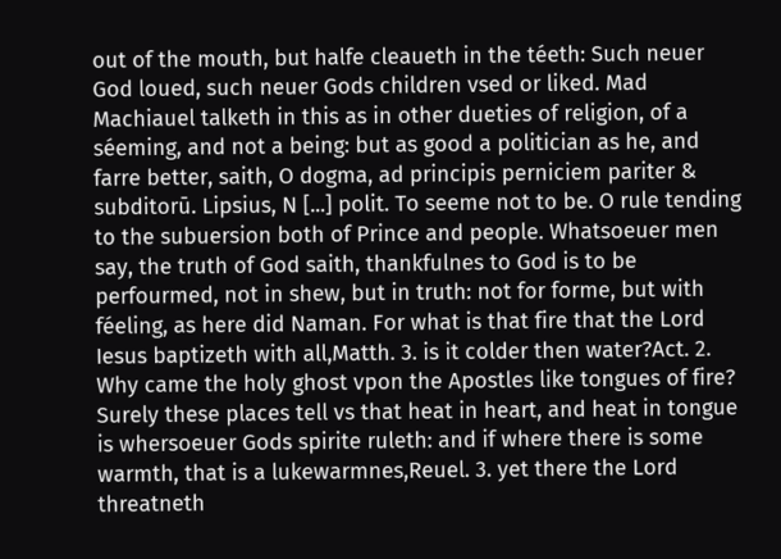out of the mouth, but halfe cleaueth in the téeth: Such neuer God loued, such neuer Gods children vsed or liked. Mad Machiauel talketh in this as in other dueties of religion, of a séeming, and not a being: but as good a politician as he, and farre better, saith, O dogma, ad principis perniciem pariter & subditorū. Lipsius, N [...] polit. To seeme not to be. O rule tending to the subuersion both of Prince and people. Whatsoeuer men say, the truth of God saith, thankfulnes to God is to be perfourmed, not in shew, but in truth: not for forme, but with féeling, as here did Naman. For what is that fire that the Lord Iesus baptizeth with all,Matth. 3. is it colder then water?Act. 2. Why came the holy ghost vpon the Apostles like tongues of fire? Surely these places tell vs that heat in heart, and heat in tongue is whersoeuer Gods spirite ruleth: and if where there is some warmth, that is a lukewarmnes,Reuel. 3. yet there the Lord threatneth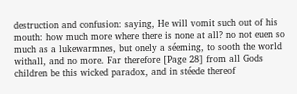destruction and confusion: saying, He will vomit such out of his mouth: how much more where there is none at all? no not euen so much as a lukewarmnes, but onely a séeming, to sooth the world withall, and no more. Far therefore [Page 28] from all Gods children be this wicked paradox, and in stéede thereof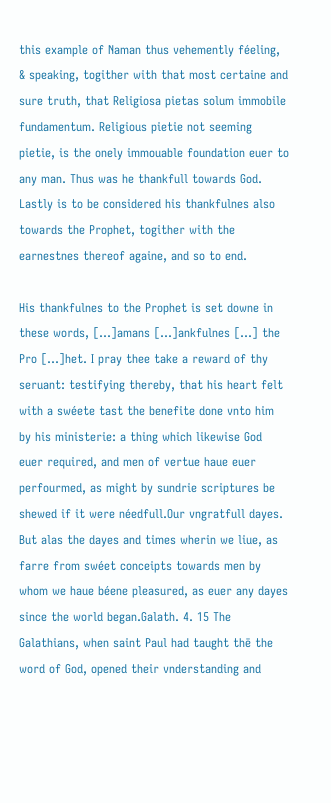this example of Naman thus vehemently féeling, & speaking, togither with that most certaine and sure truth, that Religiosa pietas solum immobile fundamentum. Religious pietie not seeming pietie, is the onely immouable foundation euer to any man. Thus was he thankfull towards God. Lastly is to be considered his thankfulnes also towards the Prophet, togither with the earnestnes thereof againe, and so to end.

His thankfulnes to the Prophet is set downe in these words, [...]amans [...]ankfulnes [...] the Pro [...]het. I pray thee take a reward of thy seruant: testifying thereby, that his heart felt with a swéete tast the benefite done vnto him by his ministerie: a thing which likewise God euer required, and men of vertue haue euer perfourmed, as might by sundrie scriptures be shewed if it were néedfull.Our vngratfull dayes. But alas the dayes and times wherin we liue, as farre from swéet conceipts towards men by whom we haue béene pleasured, as euer any dayes since the world began.Galath. 4. 15 The Galathians, when saint Paul had taught thē the word of God, opened their vnderstanding and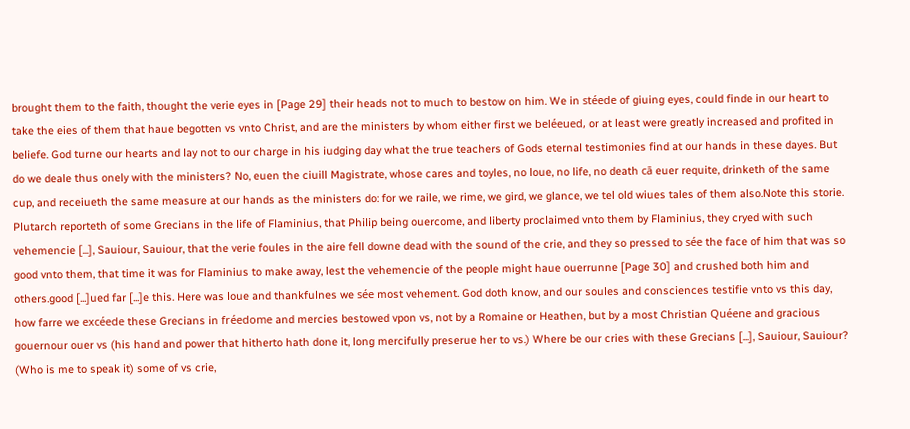brought them to the faith, thought the verie eyes in [Page 29] their heads not to much to bestow on him. We in stéede of giuing eyes, could finde in our heart to take the eies of them that haue begotten vs vnto Christ, and are the ministers by whom either first we beléeued, or at least were greatly increased and profited in beliefe. God turne our hearts and lay not to our charge in his iudging day what the true teachers of Gods eternal testimonies find at our hands in these dayes. But do we deale thus onely with the ministers? No, euen the ciuill Magistrate, whose cares and toyles, no loue, no life, no death cā euer requite, drinketh of the same cup, and receiueth the same measure at our hands as the ministers do: for we raile, we rime, we gird, we glance, we tel old wiues tales of them also.Note this storie. Plutarch reporteth of some Grecians in the life of Flaminius, that Philip being ouercome, and liberty proclaimed vnto them by Flaminius, they cryed with such vehemencie [...], Sauiour, Sauiour, that the verie foules in the aire fell downe dead with the sound of the crie, and they so pressed to sée the face of him that was so good vnto them, that time it was for Flaminius to make away, lest the vehemencie of the people might haue ouerrunne [Page 30] and crushed both him and others.good [...]ued far [...]e this. Here was loue and thankfulnes we sée most vehement. God doth know, and our soules and consciences testifie vnto vs this day, how farre we excéede these Grecians in fréedome and mercies bestowed vpon vs, not by a Romaine or Heathen, but by a most Christian Quéene and gracious gouernour ouer vs (his hand and power that hitherto hath done it, long mercifully preserue her to vs.) Where be our cries with these Grecians [...], Sauiour, Sauiour? (Who is me to speak it) some of vs crie,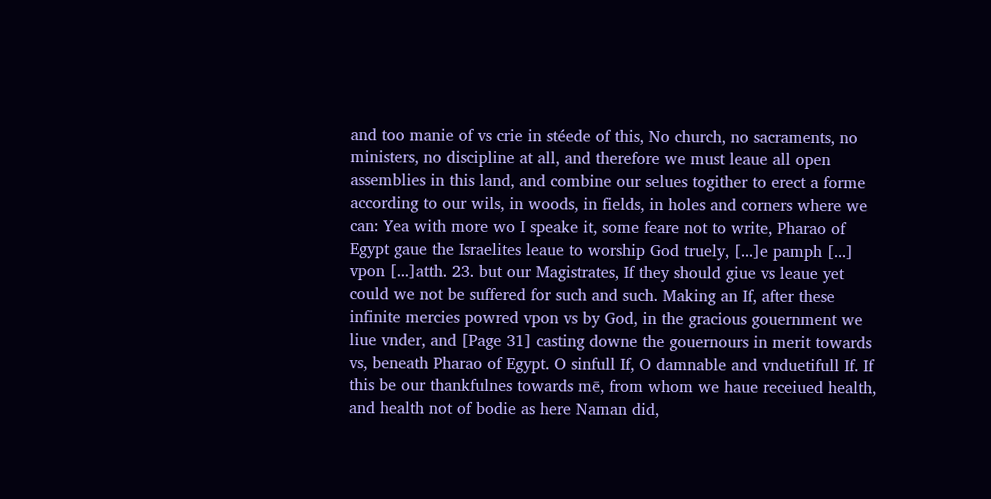and too manie of vs crie in stéede of this, No church, no sacraments, no ministers, no discipline at all, and therefore we must leaue all open assemblies in this land, and combine our selues togither to erect a forme according to our wils, in woods, in fields, in holes and corners where we can: Yea with more wo I speake it, some feare not to write, Pharao of Egypt gaue the Israelites leaue to worship God truely, [...]e pamph [...] vpon [...]atth. 23. but our Magistrates, If they should giue vs leaue yet could we not be suffered for such and such. Making an If, after these infinite mercies powred vpon vs by God, in the gracious gouernment we liue vnder, and [Page 31] casting downe the gouernours in merit towards vs, beneath Pharao of Egypt. O sinfull If, O damnable and vnduetifull If. If this be our thankfulnes towards mē, from whom we haue receiued health, and health not of bodie as here Naman did,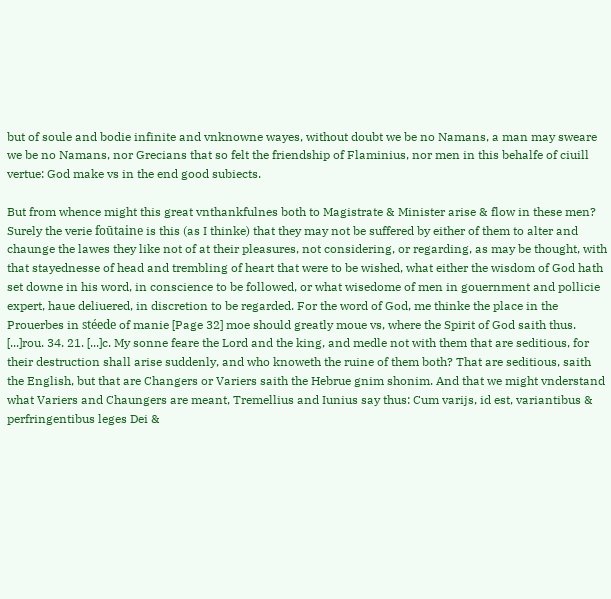but of soule and bodie infinite and vnknowne wayes, without doubt we be no Namans, a man may sweare we be no Namans, nor Grecians that so felt the friendship of Flaminius, nor men in this behalfe of ciuill vertue: God make vs in the end good subiects.

But from whence might this great vnthankfulnes both to Magistrate & Minister arise & flow in these men? Surely the verie foūtaine is this (as I thinke) that they may not be suffered by either of them to alter and chaunge the lawes they like not of at their pleasures, not considering, or regarding, as may be thought, with that stayednesse of head and trembling of heart that were to be wished, what either the wisdom of God hath set downe in his word, in conscience to be followed, or what wisedome of men in gouernment and pollicie expert, haue deliuered, in discretion to be regarded. For the word of God, me thinke the place in the Prouerbes in stéede of manie [Page 32] moe should greatly moue vs, where the Spirit of God saith thus. [...]rou. 34. 21. [...]c. My sonne feare the Lord and the king, and medle not with them that are seditious, for their destruction shall arise suddenly, and who knoweth the ruine of them both? That are seditious, saith the English, but that are Changers or Variers saith the Hebrue gnim shonim. And that we might vnderstand what Variers and Chaungers are meant, Tremellius and Iunius say thus: Cum varijs, id est, variantibus & perfringentibus leges Dei &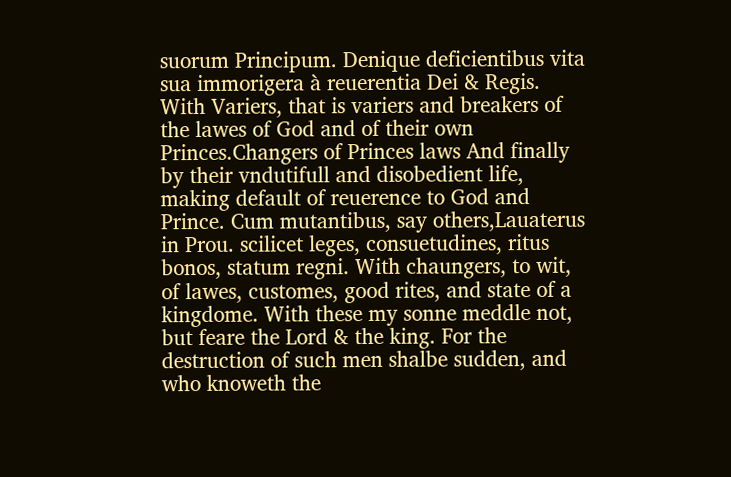suorum Principum. Denique deficientibus vita sua immorigera à reuerentia Dei & Regis. With Variers, that is variers and breakers of the lawes of God and of their own Princes.Changers of Princes laws And finally by their vndutifull and disobedient life, making default of reuerence to God and Prince. Cum mutantibus, say others,Lauaterus in Prou. scilicet leges, consuetudines, ritus bonos, statum regni. With chaungers, to wit, of lawes, customes, good rites, and state of a kingdome. With these my sonne meddle not, but feare the Lord & the king. For the destruction of such men shalbe sudden, and who knoweth the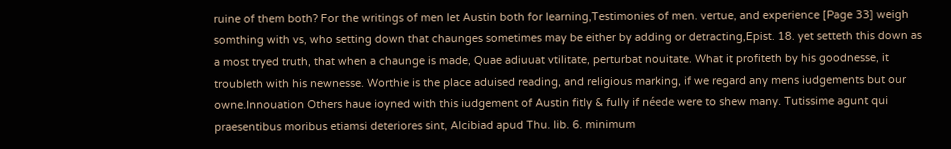ruine of them both? For the writings of men let Austin both for learning,Testimonies of men. vertue, and experience [Page 33] weigh somthing with vs, who setting down that chaunges sometimes may be either by adding or detracting,Epist. 18. yet setteth this down as a most tryed truth, that when a chaunge is made, Quae adiuuat vtilitate, perturbat nouitate. What it profiteth by his goodnesse, it troubleth with his newnesse. Worthie is the place aduised reading, and religious marking, if we regard any mens iudgements but our owne.Innouation Others haue ioyned with this iudgement of Austin fitly & fully if néede were to shew many. Tutissime agunt qui praesentibus moribus etiamsi deteriores sint, Alcibiad apud Thu. lib. 6. minimum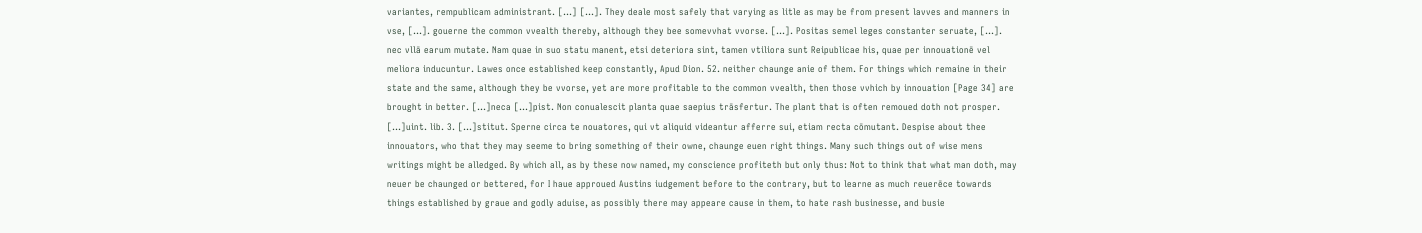variantes, rempublicam administrant. [...] [...]. They deale most safely that varying as litle as may be from present lavves and manners in vse, [...]. gouerne the common vvealth thereby, although they bee somevvhat vvorse. [...]. Positas semel leges constanter seruate, [...]. nec vllā earum mutate. Nam quae in suo statu manent, etsi deteriora sint, tamen vtiliora sunt Reipublicae his, quae per innouationē vel meliora inducuntur. Lawes once established keep constantly, Apud Dion. 52. neither chaunge anie of them. For things which remaine in their state and the same, although they be vvorse, yet are more profitable to the common vvealth, then those vvhich by innouation [Page 34] are brought in better. [...]neca [...]pist. Non conualescit planta quae saepius trāsfertur. The plant that is often remoued doth not prosper. [...]uint. lib. 3. [...]stitut. Sperne circa te nouatores, qui vt aliquid videantur afferre sui, etiam recta cōmutant. Despise about thee innouators, who that they may seeme to bring something of their owne, chaunge euen right things. Many such things out of wise mens writings might be alledged. By which all, as by these now named, my conscience profiteth but only thus: Not to think that what man doth, may neuer be chaunged or bettered, for I haue approued Austins iudgement before to the contrary, but to learne as much reuerēce towards things established by graue and godly aduise, as possibly there may appeare cause in them, to hate rash businesse, and busie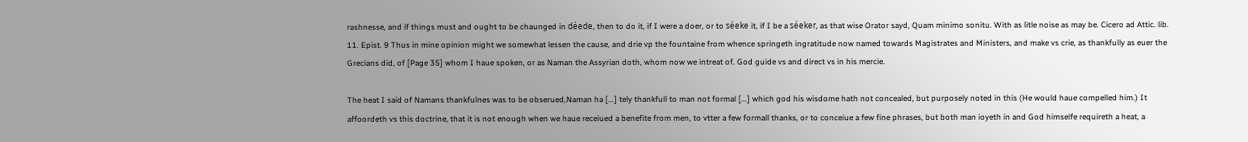rashnesse, and if things must and ought to be chaunged in déede, then to do it, if I were a doer, or to séeke it, if I be a séeker, as that wise Orator sayd, Quam minimo sonitu. With as litle noise as may be. Cicero ad Attic. lib. 11. Epist. 9 Thus in mine opinion might we somewhat lessen the cause, and drie vp the fountaine from whence springeth ingratitude now named towards Magistrates and Ministers, and make vs crie, as thankfully as euer the Grecians did, of [Page 35] whom I haue spoken, or as Naman the Assyrian doth, whom now we intreat of. God guide vs and direct vs in his mercie.

The heat I said of Namans thankfulnes was to be obserued,Naman ha [...] tely thankfull to man not formal [...] which god his wisdome hath not concealed, but purposely noted in this (He would haue compelled him.) It affoordeth vs this doctrine, that it is not enough when we haue receiued a benefite from men, to vtter a few formall thanks, or to conceiue a few fine phrases, but both man ioyeth in and God himselfe requireth a heat, a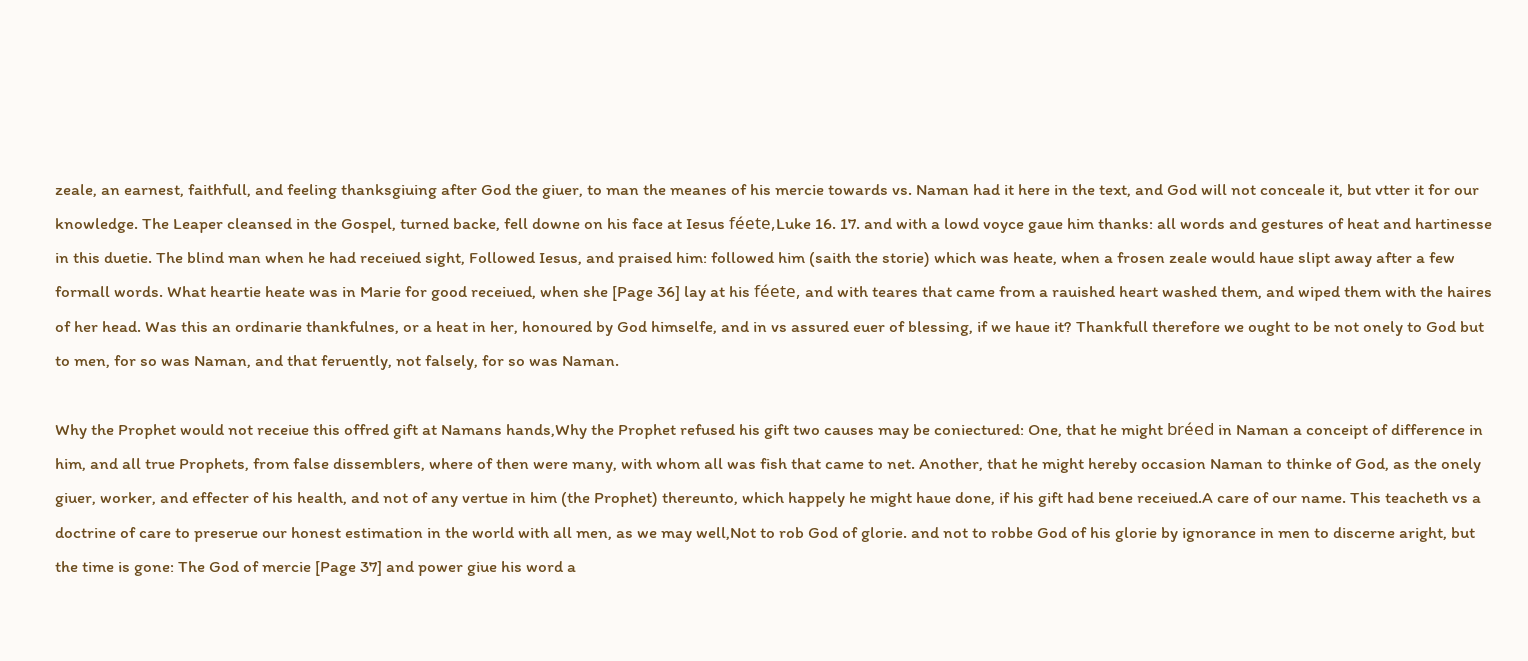zeale, an earnest, faithfull, and feeling thanksgiuing after God the giuer, to man the meanes of his mercie towards vs. Naman had it here in the text, and God will not conceale it, but vtter it for our knowledge. The Leaper cleansed in the Gospel, turned backe, fell downe on his face at Iesus féete,Luke 16. 17. and with a lowd voyce gaue him thanks: all words and gestures of heat and hartinesse in this duetie. The blind man when he had receiued sight, Followed Iesus, and praised him: followed him (saith the storie) which was heate, when a frosen zeale would haue slipt away after a few formall words. What heartie heate was in Marie for good receiued, when she [Page 36] lay at his féete, and with teares that came from a rauished heart washed them, and wiped them with the haires of her head. Was this an ordinarie thankfulnes, or a heat in her, honoured by God himselfe, and in vs assured euer of blessing, if we haue it? Thankfull therefore we ought to be not onely to God but to men, for so was Naman, and that feruently, not falsely, for so was Naman.

Why the Prophet would not receiue this offred gift at Namans hands,Why the Prophet refused his gift two causes may be coniectured: One, that he might bréed in Naman a conceipt of difference in him, and all true Prophets, from false dissemblers, where of then were many, with whom all was fish that came to net. Another, that he might hereby occasion Naman to thinke of God, as the onely giuer, worker, and effecter of his health, and not of any vertue in him (the Prophet) thereunto, which happely he might haue done, if his gift had bene receiued.A care of our name. This teacheth vs a doctrine of care to preserue our honest estimation in the world with all men, as we may well,Not to rob God of glorie. and not to robbe God of his glorie by ignorance in men to discerne aright, but the time is gone: The God of mercie [Page 37] and power giue his word a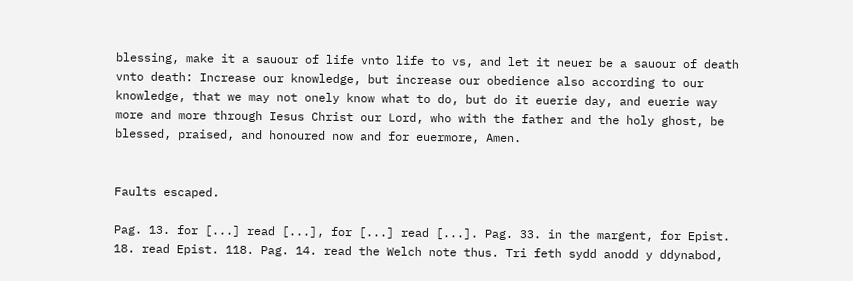blessing, make it a sauour of life vnto life to vs, and let it neuer be a sauour of death vnto death: Increase our knowledge, but increase our obedience also according to our knowledge, that we may not onely know what to do, but do it euerie day, and euerie way more and more through Iesus Christ our Lord, who with the father and the holy ghost, be blessed, praised, and honoured now and for euermore, Amen.


Faults escaped.

Pag. 13. for [...] read [...], for [...] read [...]. Pag. 33. in the margent, for Epist. 18. read Epist. 118. Pag. 14. read the Welch note thus. Tri feth sydd anodd y ddynabod,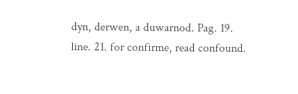dyn, derwen, a duwarnod. Pag. 19. line. 21. for confirme, read confound.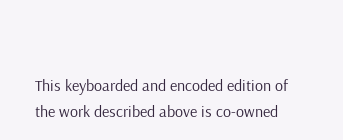This keyboarded and encoded edition of the work described above is co-owned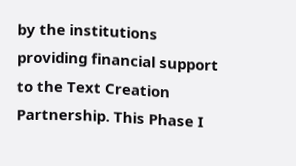by the institutions providing financial support to the Text Creation Partnership. This Phase I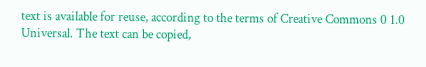text is available for reuse, according to the terms of Creative Commons 0 1.0 Universal. The text can be copied,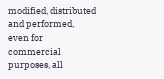modified, distributed and performed, even for commercial purposes, all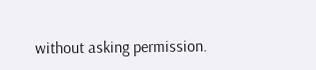without asking permission.